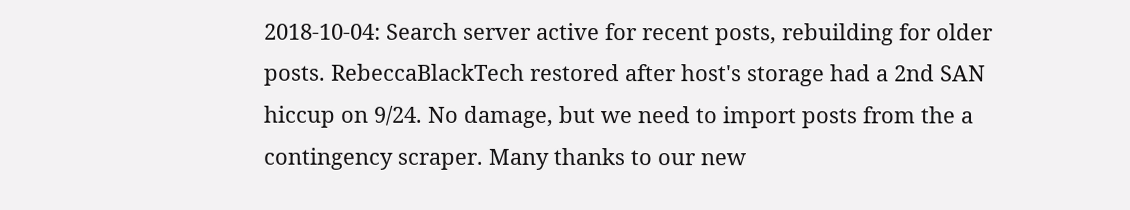2018-10-04: Search server active for recent posts, rebuilding for older posts. RebeccaBlackTech restored after host's storage had a 2nd SAN hiccup on 9/24. No damage, but we need to import posts from the a contingency scraper. Many thanks to our new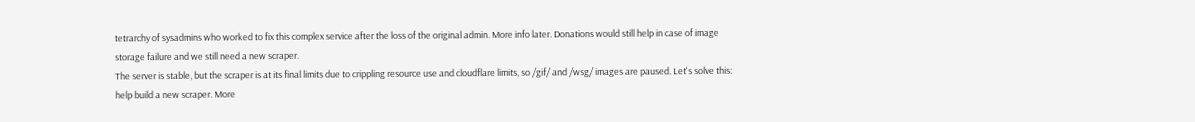tetrarchy of sysadmins who worked to fix this complex service after the loss of the original admin. More info later. Donations would still help in case of image storage failure and we still need a new scraper.
The server is stable, but the scraper is at its final limits due to crippling resource use and cloudflare limits, so /gif/ and /wsg/ images are paused. Let's solve this: help build a new scraper. More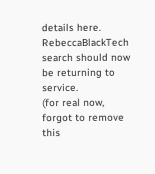details here.
RebeccaBlackTech search should now be returning to service.
(for real now, forgot to remove this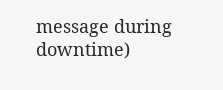message during downtime)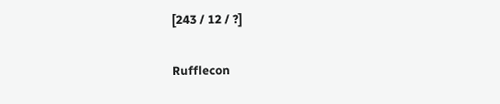[243 / 12 / ?]

Rufflecon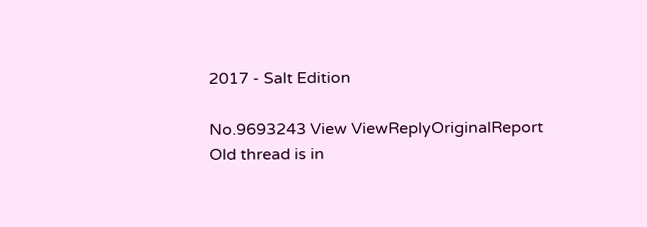2017 - Salt Edition

No.9693243 View ViewReplyOriginalReport
Old thread is in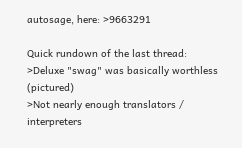autosage, here: >9663291

Quick rundown of the last thread:
>Deluxe "swag" was basically worthless (pictured)
>Not nearly enough translators / interpreters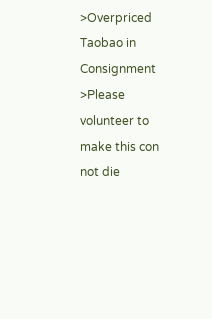>Overpriced Taobao in Consignment
>Please volunteer to make this con not die